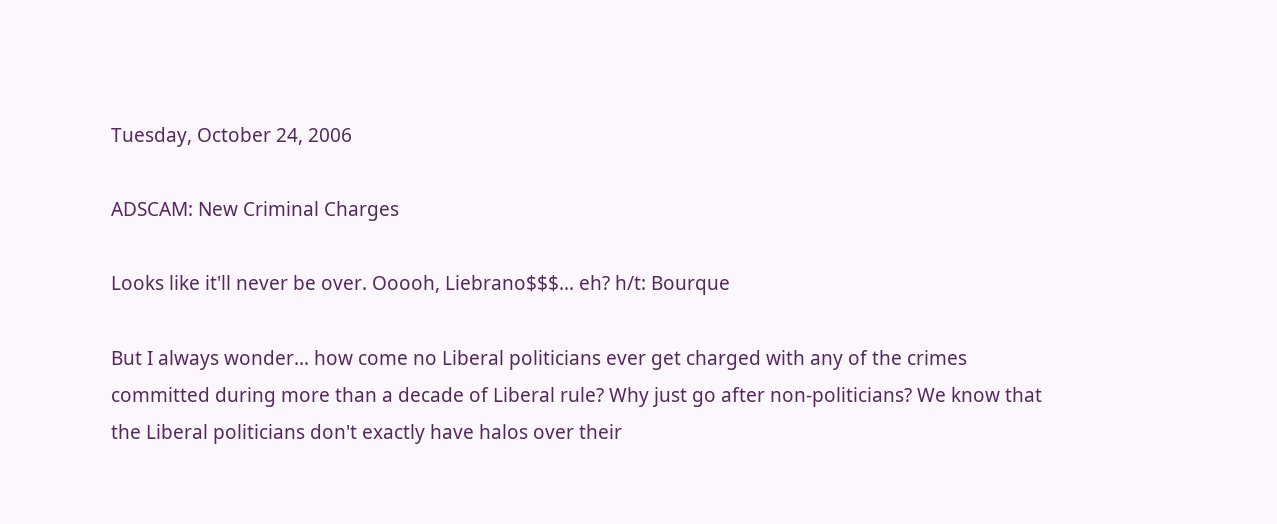Tuesday, October 24, 2006

ADSCAM: New Criminal Charges

Looks like it'll never be over. Ooooh, Liebrano$$$... eh? h/t: Bourque

But I always wonder... how come no Liberal politicians ever get charged with any of the crimes committed during more than a decade of Liberal rule? Why just go after non-politicians? We know that the Liberal politicians don't exactly have halos over their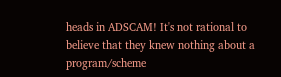heads in ADSCAM! It's not rational to believe that they knew nothing about a program/scheme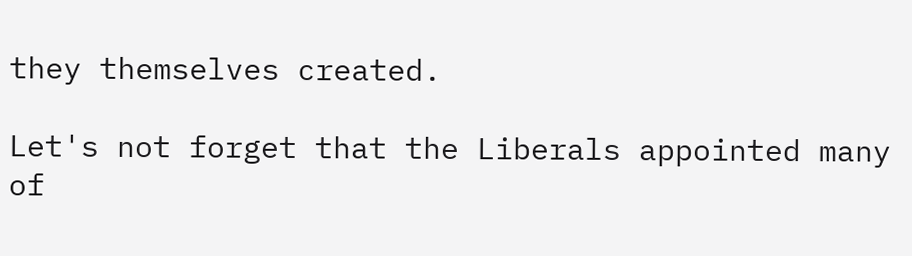they themselves created.

Let's not forget that the Liberals appointed many of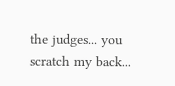the judges... you scratch my back...